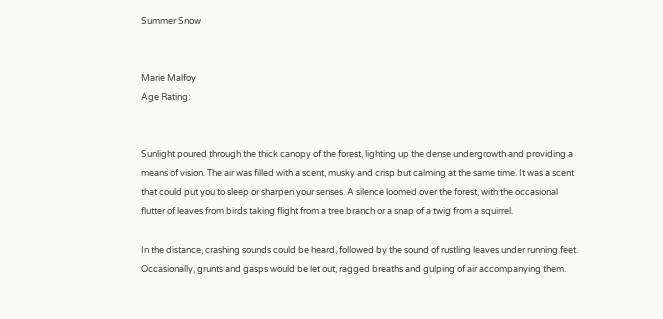Summer Snow


Marie Malfoy
Age Rating:


Sunlight poured through the thick canopy of the forest, lighting up the dense undergrowth and providing a means of vision. The air was filled with a scent, musky and crisp but calming at the same time. It was a scent that could put you to sleep or sharpen your senses. A silence loomed over the forest, with the occasional flutter of leaves from birds taking flight from a tree branch or a snap of a twig from a squirrel.

In the distance, crashing sounds could be heard, followed by the sound of rustling leaves under running feet. Occasionally, grunts and gasps would be let out, ragged breaths and gulping of air accompanying them.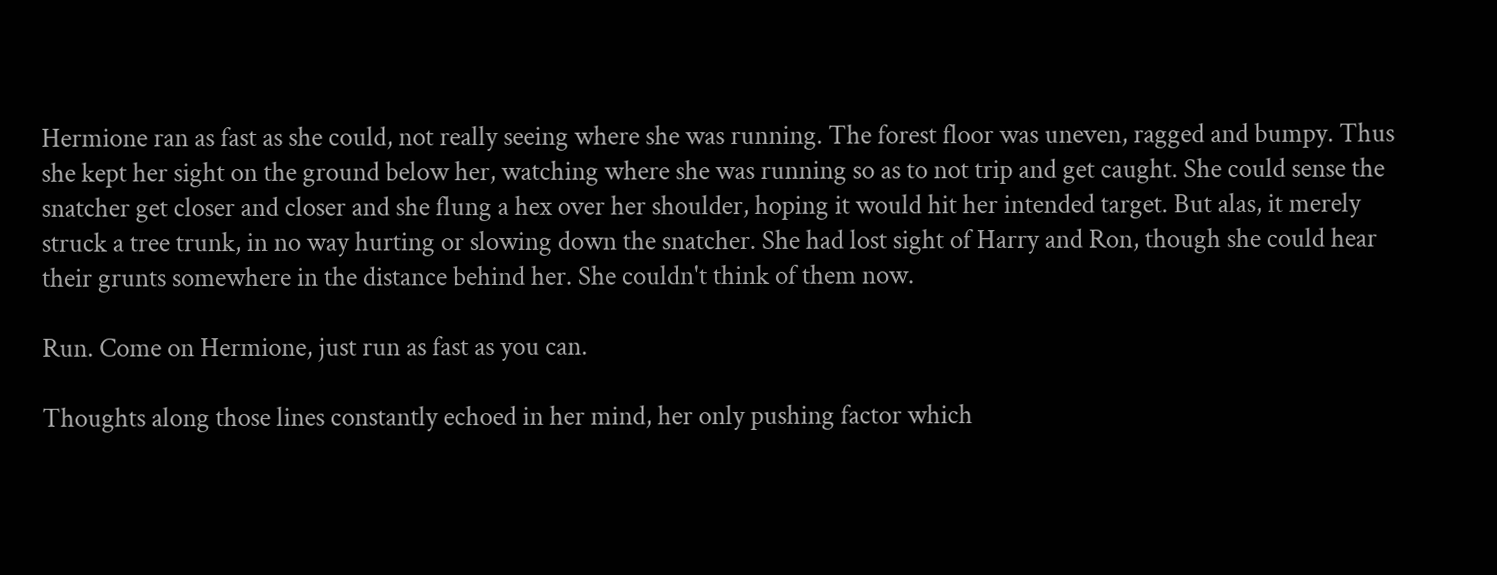Hermione ran as fast as she could, not really seeing where she was running. The forest floor was uneven, ragged and bumpy. Thus she kept her sight on the ground below her, watching where she was running so as to not trip and get caught. She could sense the snatcher get closer and closer and she flung a hex over her shoulder, hoping it would hit her intended target. But alas, it merely struck a tree trunk, in no way hurting or slowing down the snatcher. She had lost sight of Harry and Ron, though she could hear their grunts somewhere in the distance behind her. She couldn't think of them now.

Run. Come on Hermione, just run as fast as you can.

Thoughts along those lines constantly echoed in her mind, her only pushing factor which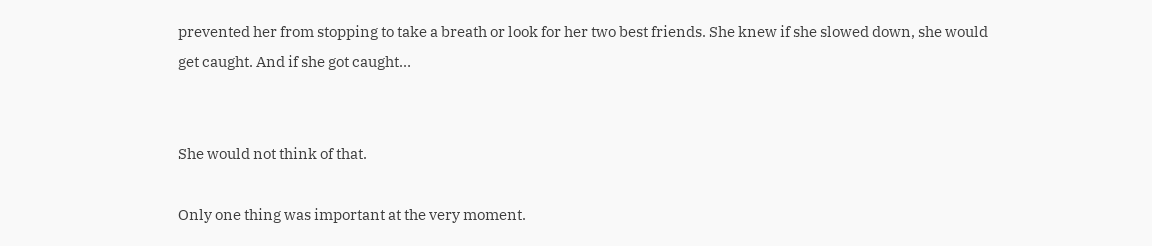prevented her from stopping to take a breath or look for her two best friends. She knew if she slowed down, she would get caught. And if she got caught…


She would not think of that.

Only one thing was important at the very moment.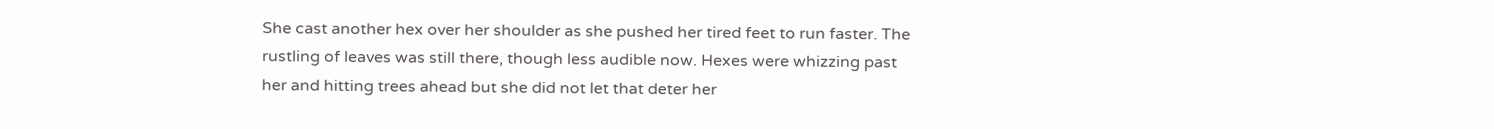She cast another hex over her shoulder as she pushed her tired feet to run faster. The rustling of leaves was still there, though less audible now. Hexes were whizzing past her and hitting trees ahead but she did not let that deter her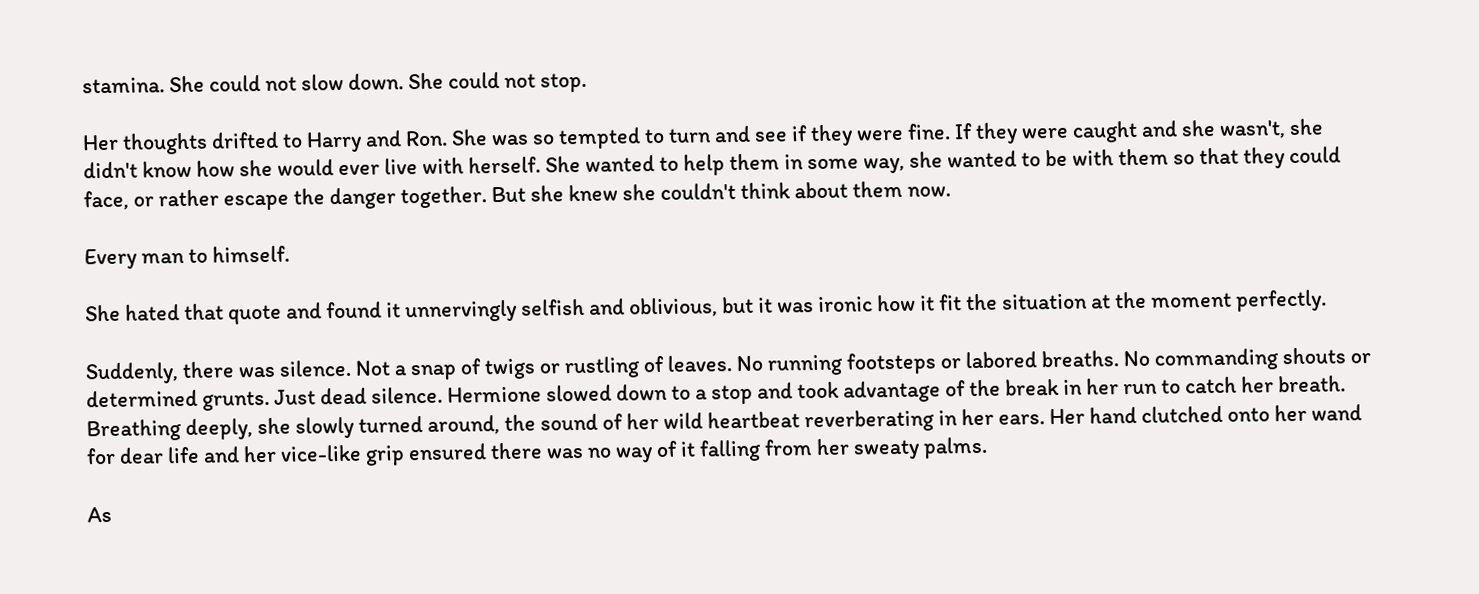stamina. She could not slow down. She could not stop.

Her thoughts drifted to Harry and Ron. She was so tempted to turn and see if they were fine. If they were caught and she wasn't, she didn't know how she would ever live with herself. She wanted to help them in some way, she wanted to be with them so that they could face, or rather escape the danger together. But she knew she couldn't think about them now.

Every man to himself.

She hated that quote and found it unnervingly selfish and oblivious, but it was ironic how it fit the situation at the moment perfectly.

Suddenly, there was silence. Not a snap of twigs or rustling of leaves. No running footsteps or labored breaths. No commanding shouts or determined grunts. Just dead silence. Hermione slowed down to a stop and took advantage of the break in her run to catch her breath. Breathing deeply, she slowly turned around, the sound of her wild heartbeat reverberating in her ears. Her hand clutched onto her wand for dear life and her vice-like grip ensured there was no way of it falling from her sweaty palms.

As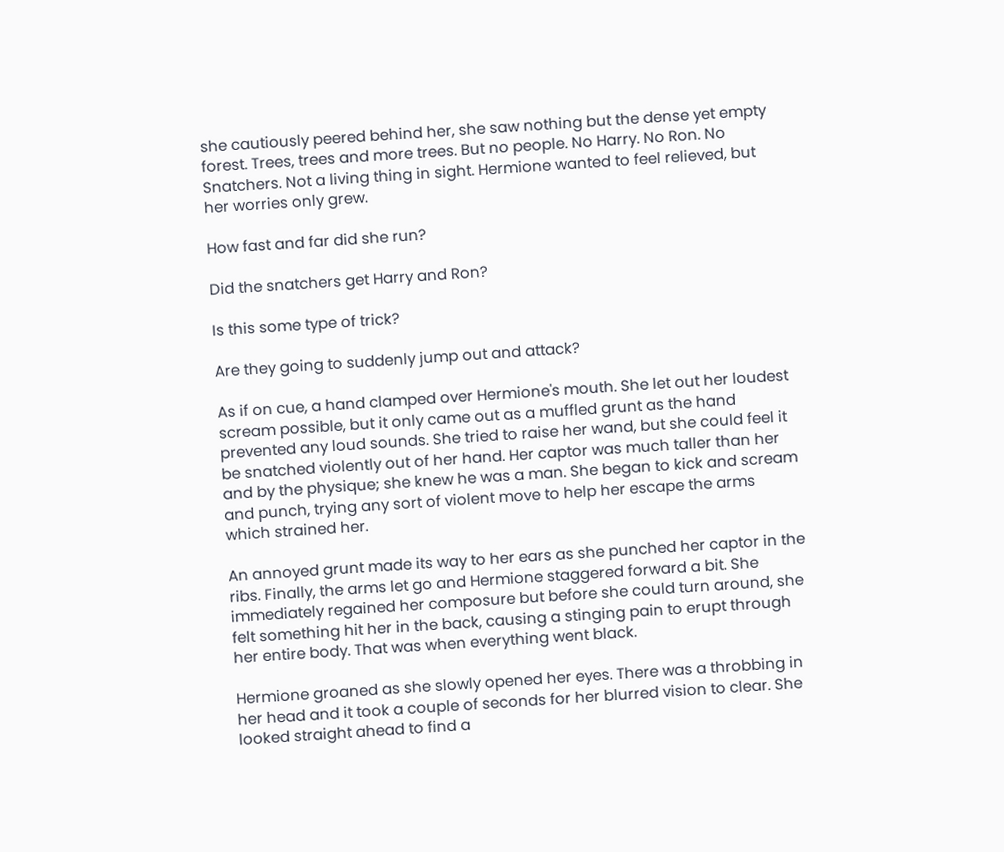she cautiously peered behind her, she saw nothing but the dense yet empty forest. Trees, trees and more trees. But no people. No Harry. No Ron. No Snatchers. Not a living thing in sight. Hermione wanted to feel relieved, but her worries only grew.

How fast and far did she run?

Did the snatchers get Harry and Ron?

Is this some type of trick?

Are they going to suddenly jump out and attack?

As if on cue, a hand clamped over Hermione's mouth. She let out her loudest scream possible, but it only came out as a muffled grunt as the hand prevented any loud sounds. She tried to raise her wand, but she could feel it be snatched violently out of her hand. Her captor was much taller than her and by the physique; she knew he was a man. She began to kick and scream and punch, trying any sort of violent move to help her escape the arms which strained her.

An annoyed grunt made its way to her ears as she punched her captor in the ribs. Finally, the arms let go and Hermione staggered forward a bit. She immediately regained her composure but before she could turn around, she felt something hit her in the back, causing a stinging pain to erupt through her entire body. That was when everything went black.

Hermione groaned as she slowly opened her eyes. There was a throbbing in her head and it took a couple of seconds for her blurred vision to clear. She looked straight ahead to find a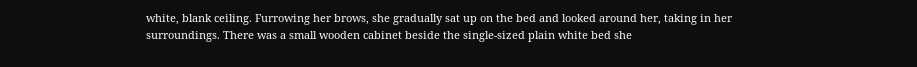white, blank ceiling. Furrowing her brows, she gradually sat up on the bed and looked around her, taking in her surroundings. There was a small wooden cabinet beside the single-sized plain white bed she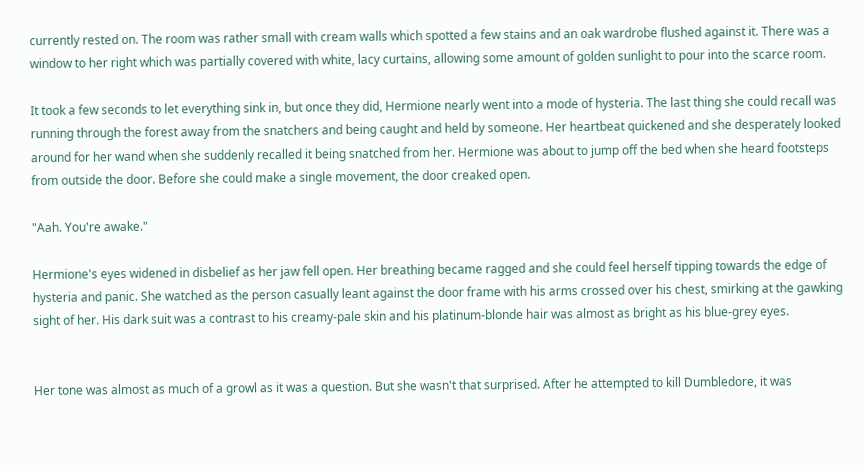currently rested on. The room was rather small with cream walls which spotted a few stains and an oak wardrobe flushed against it. There was a window to her right which was partially covered with white, lacy curtains, allowing some amount of golden sunlight to pour into the scarce room.

It took a few seconds to let everything sink in, but once they did, Hermione nearly went into a mode of hysteria. The last thing she could recall was running through the forest away from the snatchers and being caught and held by someone. Her heartbeat quickened and she desperately looked around for her wand when she suddenly recalled it being snatched from her. Hermione was about to jump off the bed when she heard footsteps from outside the door. Before she could make a single movement, the door creaked open.

"Aah. You're awake."

Hermione's eyes widened in disbelief as her jaw fell open. Her breathing became ragged and she could feel herself tipping towards the edge of hysteria and panic. She watched as the person casually leant against the door frame with his arms crossed over his chest, smirking at the gawking sight of her. His dark suit was a contrast to his creamy-pale skin and his platinum-blonde hair was almost as bright as his blue-grey eyes.


Her tone was almost as much of a growl as it was a question. But she wasn't that surprised. After he attempted to kill Dumbledore, it was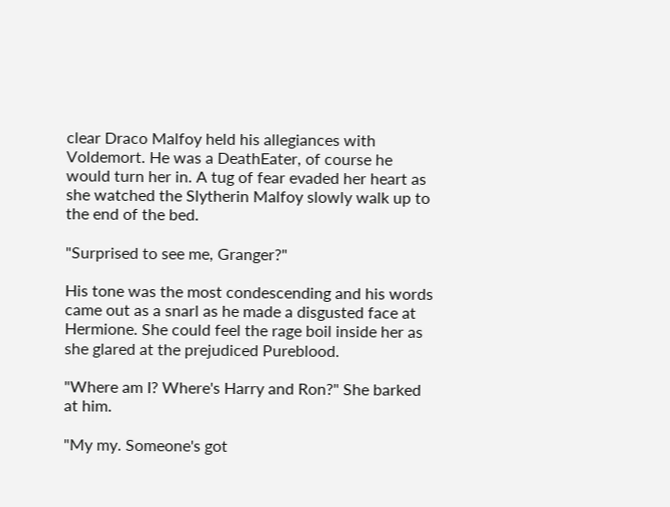clear Draco Malfoy held his allegiances with Voldemort. He was a DeathEater, of course he would turn her in. A tug of fear evaded her heart as she watched the Slytherin Malfoy slowly walk up to the end of the bed.

"Surprised to see me, Granger?"

His tone was the most condescending and his words came out as a snarl as he made a disgusted face at Hermione. She could feel the rage boil inside her as she glared at the prejudiced Pureblood.

"Where am I? Where's Harry and Ron?" She barked at him.

"My my. Someone's got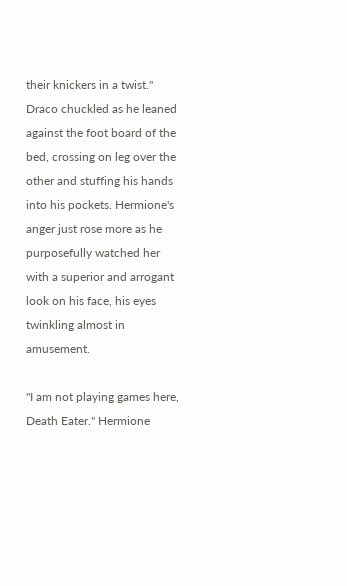their knickers in a twist." Draco chuckled as he leaned against the foot board of the bed, crossing on leg over the other and stuffing his hands into his pockets. Hermione's anger just rose more as he purposefully watched her with a superior and arrogant look on his face, his eyes twinkling almost in amusement.

"I am not playing games here, Death Eater." Hermione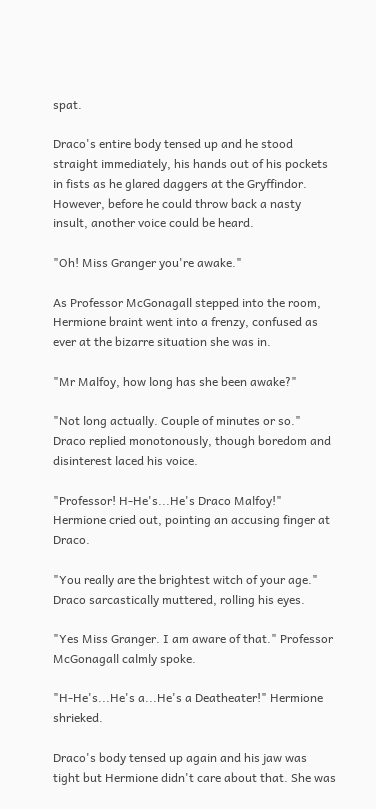spat.

Draco's entire body tensed up and he stood straight immediately, his hands out of his pockets in fists as he glared daggers at the Gryffindor. However, before he could throw back a nasty insult, another voice could be heard.

"Oh! Miss Granger you're awake."

As Professor McGonagall stepped into the room, Hermione braint went into a frenzy, confused as ever at the bizarre situation she was in.

"Mr Malfoy, how long has she been awake?"

"Not long actually. Couple of minutes or so." Draco replied monotonously, though boredom and disinterest laced his voice.

"Professor! H-He's...He's Draco Malfoy!" Hermione cried out, pointing an accusing finger at Draco.

"You really are the brightest witch of your age." Draco sarcastically muttered, rolling his eyes.

"Yes Miss Granger. I am aware of that." Professor McGonagall calmly spoke.

"H-He's...He's a...He's a Deatheater!" Hermione shrieked.

Draco's body tensed up again and his jaw was tight but Hermione didn't care about that. She was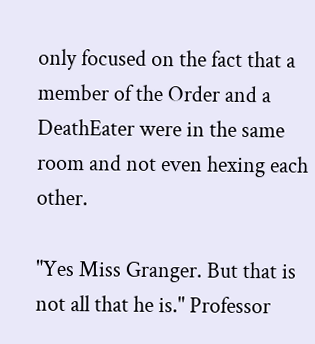only focused on the fact that a member of the Order and a DeathEater were in the same room and not even hexing each other.

"Yes Miss Granger. But that is not all that he is." Professor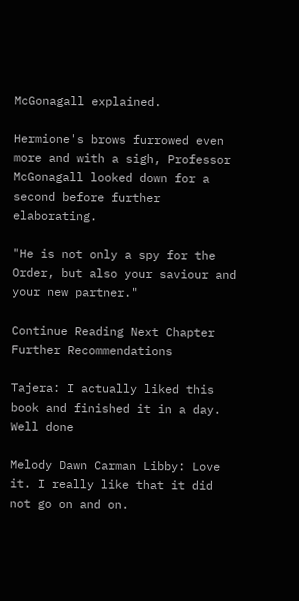McGonagall explained.

Hermione's brows furrowed even more and with a sigh, Professor McGonagall looked down for a second before further elaborating.

"He is not only a spy for the Order, but also your saviour and your new partner."

Continue Reading Next Chapter
Further Recommendations

Tajera: I actually liked this book and finished it in a day. Well done

Melody Dawn Carman Libby: Love it. I really like that it did not go on and on.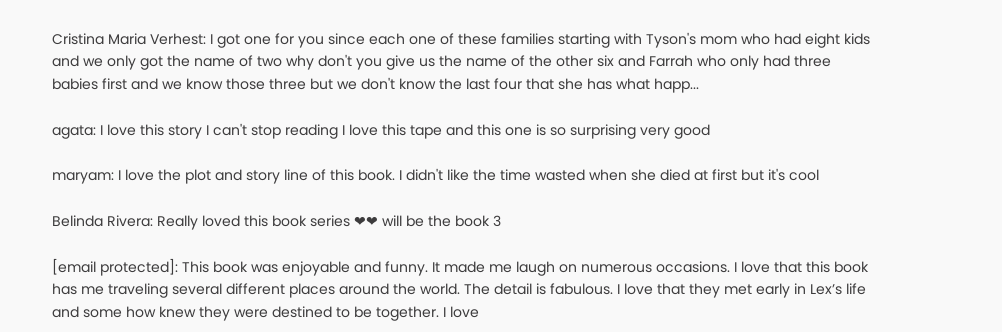Cristina Maria Verhest: I got one for you since each one of these families starting with Tyson's mom who had eight kids and we only got the name of two why don't you give us the name of the other six and Farrah who only had three babies first and we know those three but we don't know the last four that she has what happ...

agata: I love this story I can't stop reading I love this tape and this one is so surprising very good

maryam: I love the plot and story line of this book. I didn't like the time wasted when she died at first but it's cool

Belinda Rivera: Really loved this book series ❤❤ will be the book 3

[email protected]: This book was enjoyable and funny. It made me laugh on numerous occasions. I love that this book has me traveling several different places around the world. The detail is fabulous. I love that they met early in Lex’s life and some how knew they were destined to be together. I love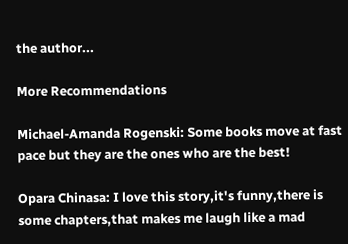the author...

More Recommendations

Michael-Amanda Rogenski: Some books move at fast pace but they are the ones who are the best!

Opara Chinasa: I love this story,it's funny,there is some chapters,that makes me laugh like a mad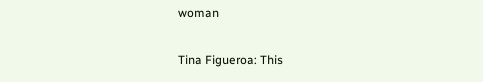woman

Tina Figueroa: This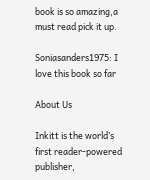book is so amazing,a must read pick it up.

Soniasanders1975: I love this book so far

About Us

Inkitt is the world’s first reader-powered publisher,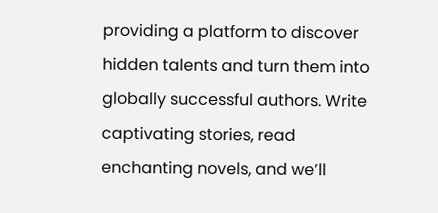providing a platform to discover hidden talents and turn them into globally successful authors. Write captivating stories, read enchanting novels, and we’ll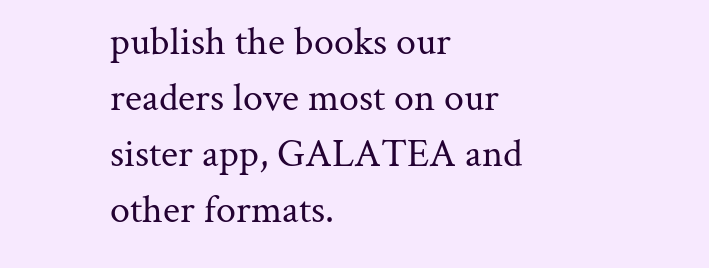publish the books our readers love most on our sister app, GALATEA and other formats.